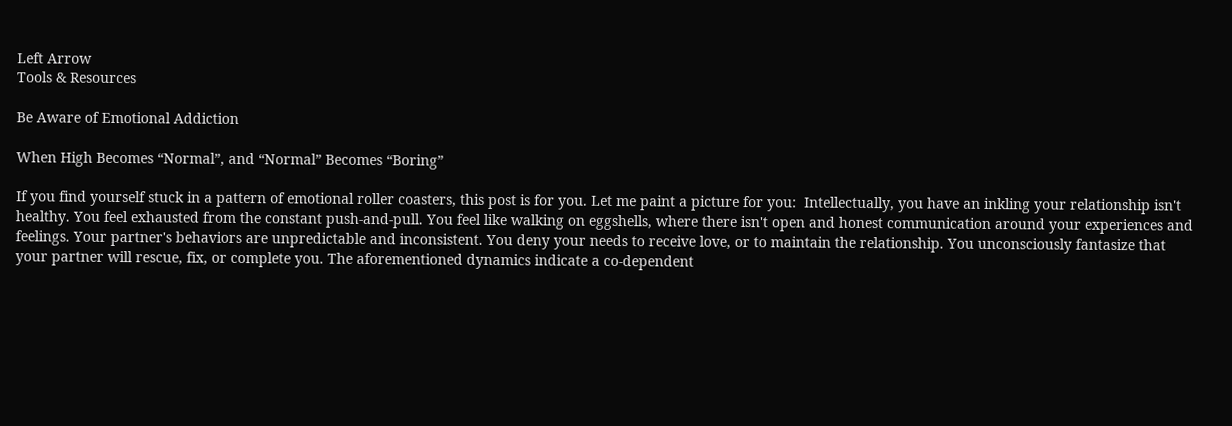Left Arrow
Tools & Resources

Be Aware of Emotional Addiction

When High Becomes “Normal”, and “Normal” Becomes “Boring”

If you find yourself stuck in a pattern of emotional roller coasters, this post is for you. Let me paint a picture for you:  Intellectually, you have an inkling your relationship isn't healthy. You feel exhausted from the constant push-and-pull. You feel like walking on eggshells, where there isn't open and honest communication around your experiences and feelings. Your partner's behaviors are unpredictable and inconsistent. You deny your needs to receive love, or to maintain the relationship. You unconsciously fantasize that your partner will rescue, fix, or complete you. The aforementioned dynamics indicate a co-dependent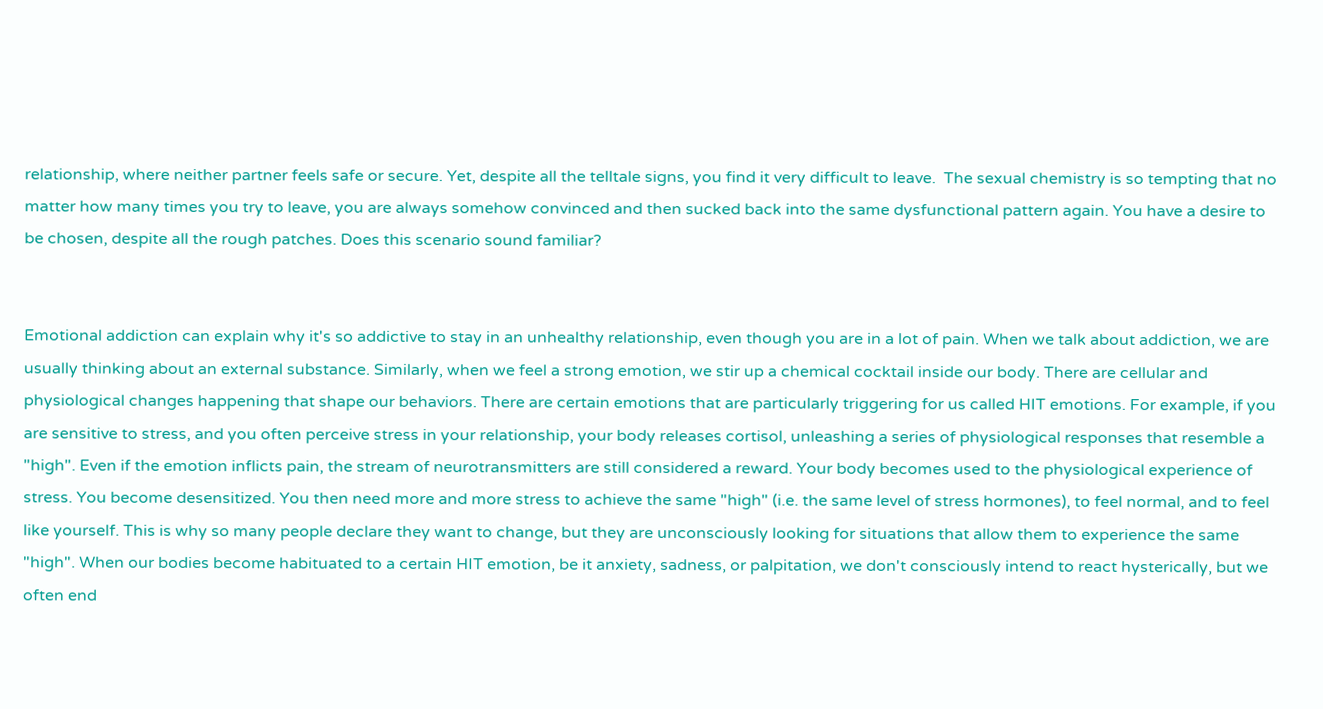relationship, where neither partner feels safe or secure. Yet, despite all the telltale signs, you find it very difficult to leave.  The sexual chemistry is so tempting that no matter how many times you try to leave, you are always somehow convinced and then sucked back into the same dysfunctional pattern again. You have a desire to be chosen, despite all the rough patches. Does this scenario sound familiar?


Emotional addiction can explain why it's so addictive to stay in an unhealthy relationship, even though you are in a lot of pain. When we talk about addiction, we are usually thinking about an external substance. Similarly, when we feel a strong emotion, we stir up a chemical cocktail inside our body. There are cellular and physiological changes happening that shape our behaviors. There are certain emotions that are particularly triggering for us called HIT emotions. For example, if you are sensitive to stress, and you often perceive stress in your relationship, your body releases cortisol, unleashing a series of physiological responses that resemble a "high". Even if the emotion inflicts pain, the stream of neurotransmitters are still considered a reward. Your body becomes used to the physiological experience of stress. You become desensitized. You then need more and more stress to achieve the same "high" (i.e. the same level of stress hormones), to feel normal, and to feel like yourself. This is why so many people declare they want to change, but they are unconsciously looking for situations that allow them to experience the same "high". When our bodies become habituated to a certain HIT emotion, be it anxiety, sadness, or palpitation, we don't consciously intend to react hysterically, but we often end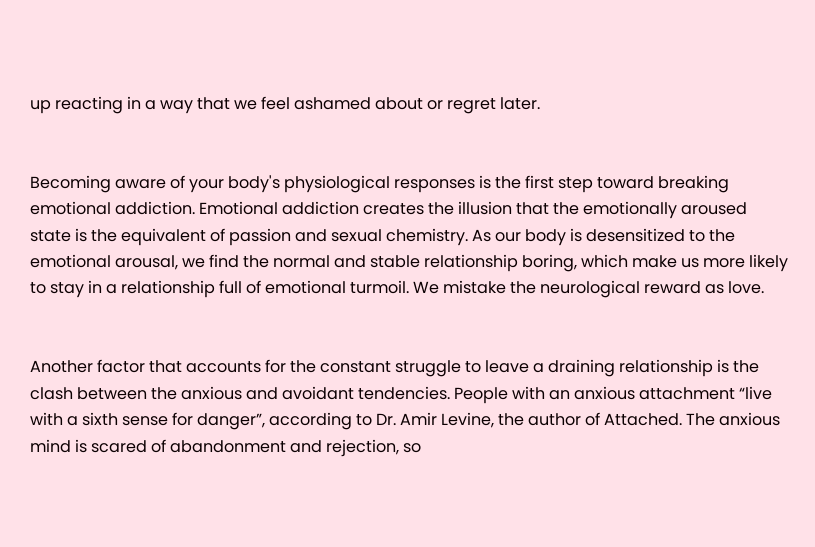up reacting in a way that we feel ashamed about or regret later.


Becoming aware of your body's physiological responses is the first step toward breaking emotional addiction. Emotional addiction creates the illusion that the emotionally aroused state is the equivalent of passion and sexual chemistry. As our body is desensitized to the emotional arousal, we find the normal and stable relationship boring, which make us more likely to stay in a relationship full of emotional turmoil. We mistake the neurological reward as love.


Another factor that accounts for the constant struggle to leave a draining relationship is the clash between the anxious and avoidant tendencies. People with an anxious attachment “live with a sixth sense for danger”, according to Dr. Amir Levine, the author of Attached. The anxious mind is scared of abandonment and rejection, so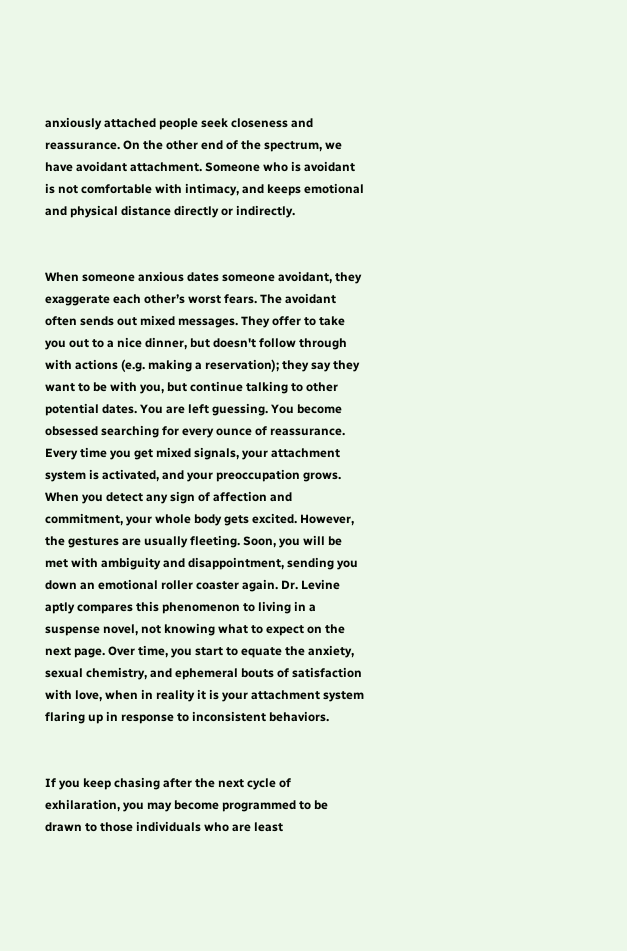anxiously attached people seek closeness and reassurance. On the other end of the spectrum, we have avoidant attachment. Someone who is avoidant is not comfortable with intimacy, and keeps emotional and physical distance directly or indirectly.


When someone anxious dates someone avoidant, they exaggerate each other’s worst fears. The avoidant often sends out mixed messages. They offer to take you out to a nice dinner, but doesn't follow through with actions (e.g. making a reservation); they say they want to be with you, but continue talking to other potential dates. You are left guessing. You become obsessed searching for every ounce of reassurance. Every time you get mixed signals, your attachment system is activated, and your preoccupation grows. When you detect any sign of affection and commitment, your whole body gets excited. However, the gestures are usually fleeting. Soon, you will be met with ambiguity and disappointment, sending you down an emotional roller coaster again. Dr. Levine aptly compares this phenomenon to living in a suspense novel, not knowing what to expect on the next page. Over time, you start to equate the anxiety, sexual chemistry, and ephemeral bouts of satisfaction with love, when in reality it is your attachment system flaring up in response to inconsistent behaviors.


If you keep chasing after the next cycle of exhilaration, you may become programmed to be drawn to those individuals who are least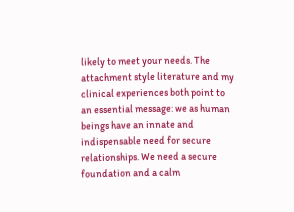likely to meet your needs. The attachment style literature and my clinical experiences both point to an essential message: we as human beings have an innate and indispensable need for secure relationships. We need a secure foundation and a calm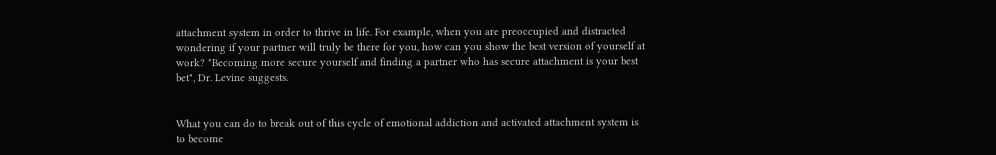attachment system in order to thrive in life. For example, when you are preoccupied and distracted wondering if your partner will truly be there for you, how can you show the best version of yourself at work? "Becoming more secure yourself and finding a partner who has secure attachment is your best bet", Dr. Levine suggests.


What you can do to break out of this cycle of emotional addiction and activated attachment system is to become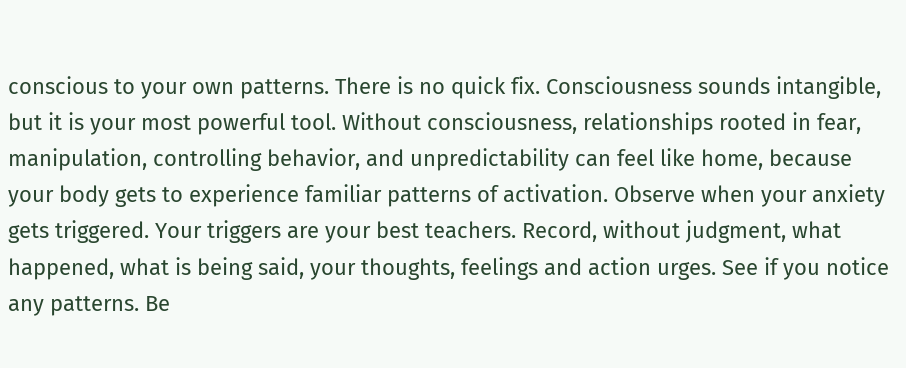conscious to your own patterns. There is no quick fix. Consciousness sounds intangible, but it is your most powerful tool. Without consciousness, relationships rooted in fear, manipulation, controlling behavior, and unpredictability can feel like home, because your body gets to experience familiar patterns of activation. Observe when your anxiety gets triggered. Your triggers are your best teachers. Record, without judgment, what happened, what is being said, your thoughts, feelings and action urges. See if you notice any patterns. Be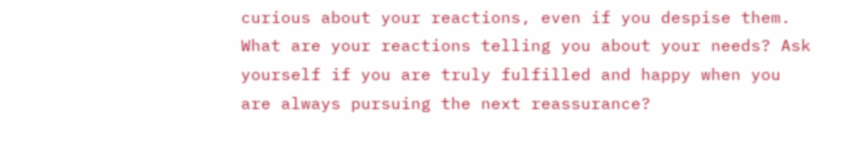curious about your reactions, even if you despise them. What are your reactions telling you about your needs? Ask yourself if you are truly fulfilled and happy when you are always pursuing the next reassurance?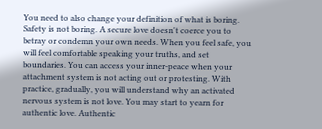You need to also change your definition of what is boring. Safety is not boring. A secure love doesn't coerce you to betray or condemn your own needs. When you feel safe, you will feel comfortable speaking your truths, and set boundaries. You can access your inner-peace when your attachment system is not acting out or protesting. With practice, gradually, you will understand why an activated nervous system is not love. You may start to yearn for authentic love. Authentic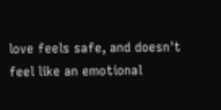love feels safe, and doesn't feel like an emotional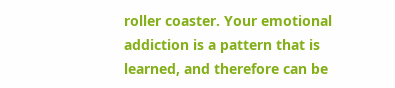roller coaster. Your emotional addiction is a pattern that is learned, and therefore can be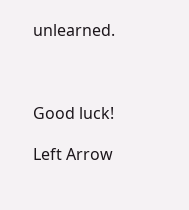unlearned.



Good luck!

Left Arrow